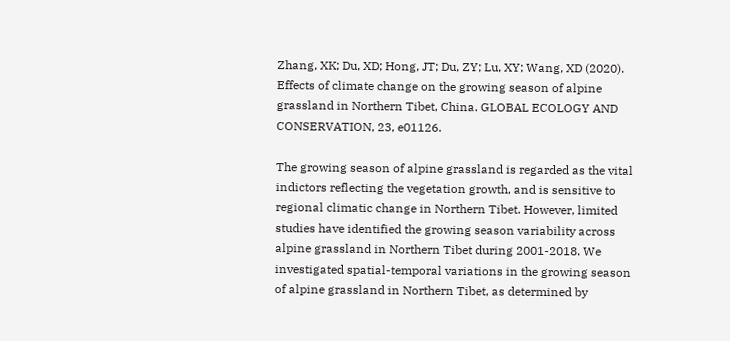Zhang, XK; Du, XD; Hong, JT; Du, ZY; Lu, XY; Wang, XD (2020). Effects of climate change on the growing season of alpine grassland in Northern Tibet, China. GLOBAL ECOLOGY AND CONSERVATION, 23, e01126.

The growing season of alpine grassland is regarded as the vital indictors reflecting the vegetation growth, and is sensitive to regional climatic change in Northern Tibet. However, limited studies have identified the growing season variability across alpine grassland in Northern Tibet during 2001-2018. We investigated spatial-temporal variations in the growing season of alpine grassland in Northern Tibet, as determined by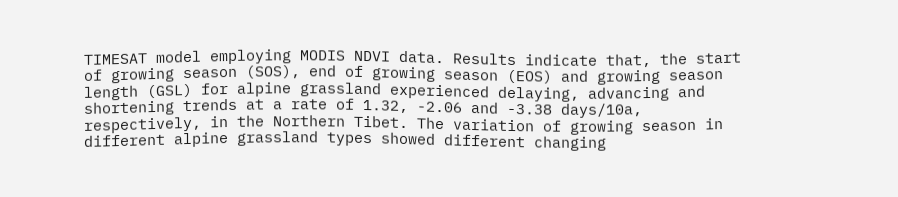TIMESAT model employing MODIS NDVI data. Results indicate that, the start of growing season (SOS), end of growing season (EOS) and growing season length (GSL) for alpine grassland experienced delaying, advancing and shortening trends at a rate of 1.32, -2.06 and -3.38 days/10a, respectively, in the Northern Tibet. The variation of growing season in different alpine grassland types showed different changing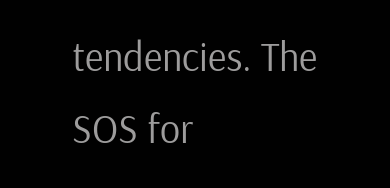tendencies. The SOS for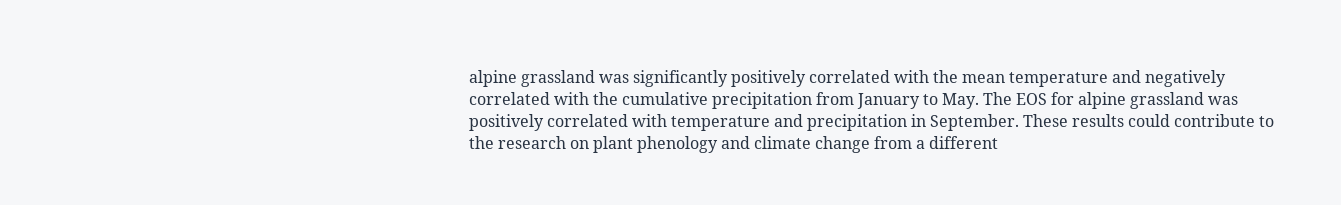alpine grassland was significantly positively correlated with the mean temperature and negatively correlated with the cumulative precipitation from January to May. The EOS for alpine grassland was positively correlated with temperature and precipitation in September. These results could contribute to the research on plant phenology and climate change from a different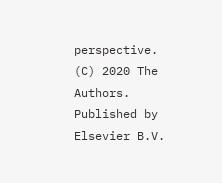perspective. (C) 2020 The Authors. Published by Elsevier B.V.